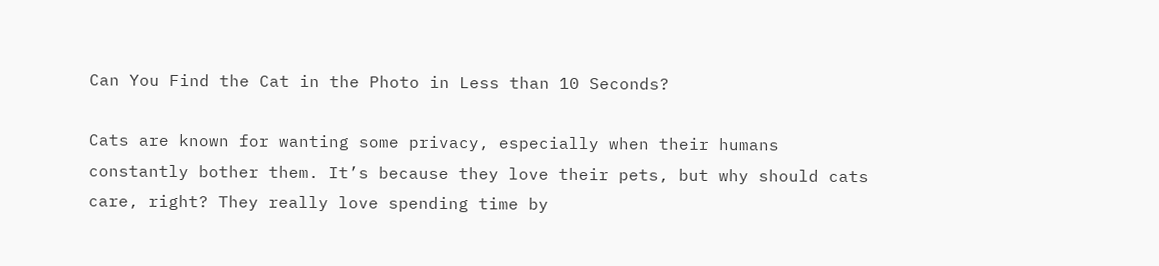Can You Find the Cat in the Photo in Less than 10 Seconds?

Cats are known for wanting some privacy, especially when their humans constantly bother them. It’s because they love their pets, but why should cats care, right? They really love spending time by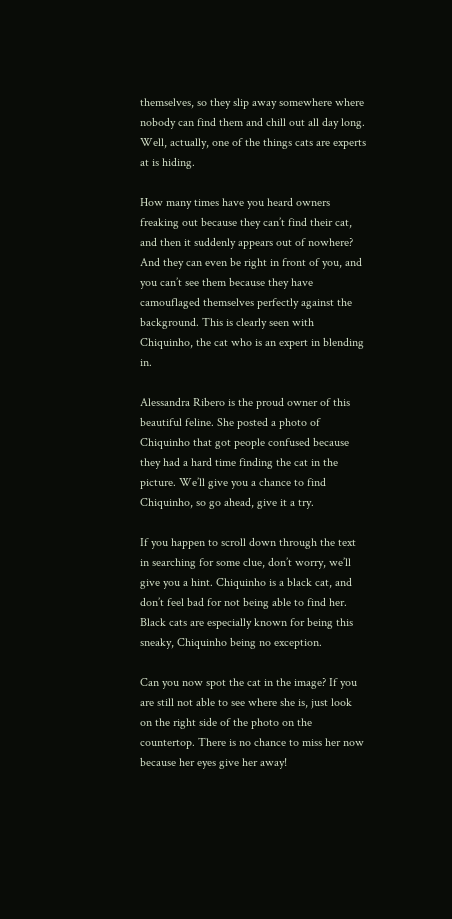themselves, so they slip away somewhere where nobody can find them and chill out all day long. Well, actually, one of the things cats are experts at is hiding.

How many times have you heard owners freaking out because they can’t find their cat, and then it suddenly appears out of nowhere? And they can even be right in front of you, and you can’t see them because they have camouflaged themselves perfectly against the background. This is clearly seen with Chiquinho, the cat who is an expert in blending in.

Alessandra Ribero is the proud owner of this beautiful feline. She posted a photo of Chiquinho that got people confused because they had a hard time finding the cat in the picture. We’ll give you a chance to find Chiquinho, so go ahead, give it a try.

If you happen to scroll down through the text in searching for some clue, don’t worry, we’ll give you a hint. Chiquinho is a black cat, and don’t feel bad for not being able to find her. Black cats are especially known for being this sneaky, Chiquinho being no exception.

Can you now spot the cat in the image? If you are still not able to see where she is, just look on the right side of the photo on the countertop. There is no chance to miss her now because her eyes give her away!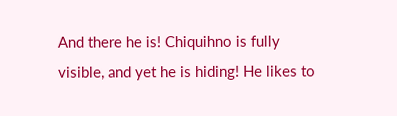And there he is! Chiquihno is fully visible, and yet he is hiding! He likes to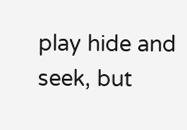play hide and seek, but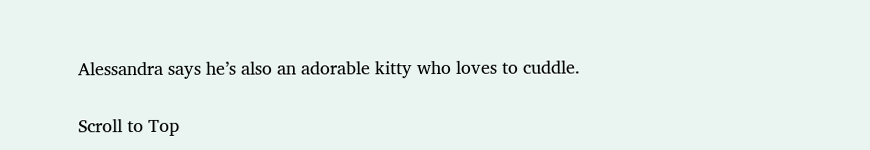Alessandra says he’s also an adorable kitty who loves to cuddle.

Scroll to Top